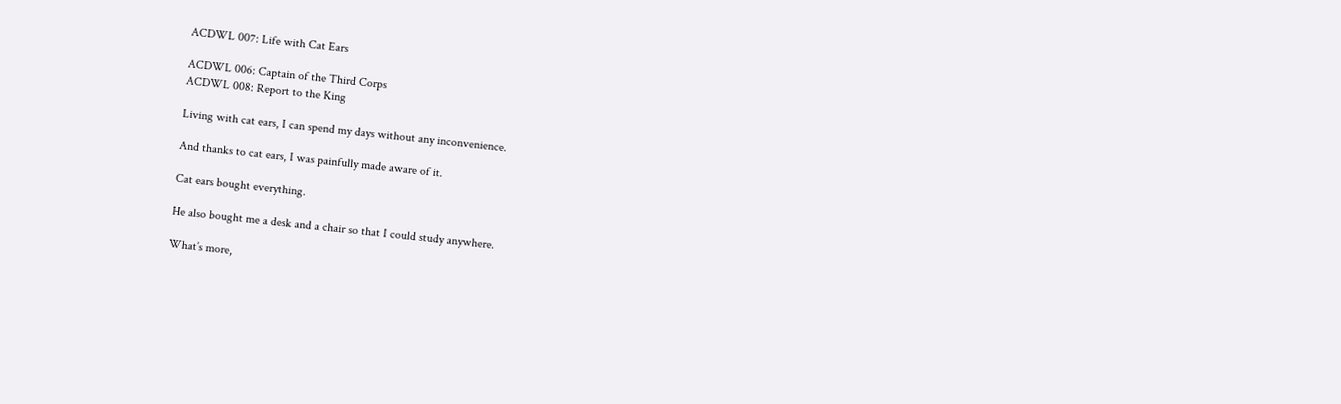ACDWL 007: Life with Cat Ears

ACDWL 006: Captain of the Third Corps
ACDWL 008: Report to the King

Living with cat ears, I can spend my days without any inconvenience.

And thanks to cat ears, I was painfully made aware of it.

Cat ears bought everything.

He also bought me a desk and a chair so that I could study anywhere.

What’s more,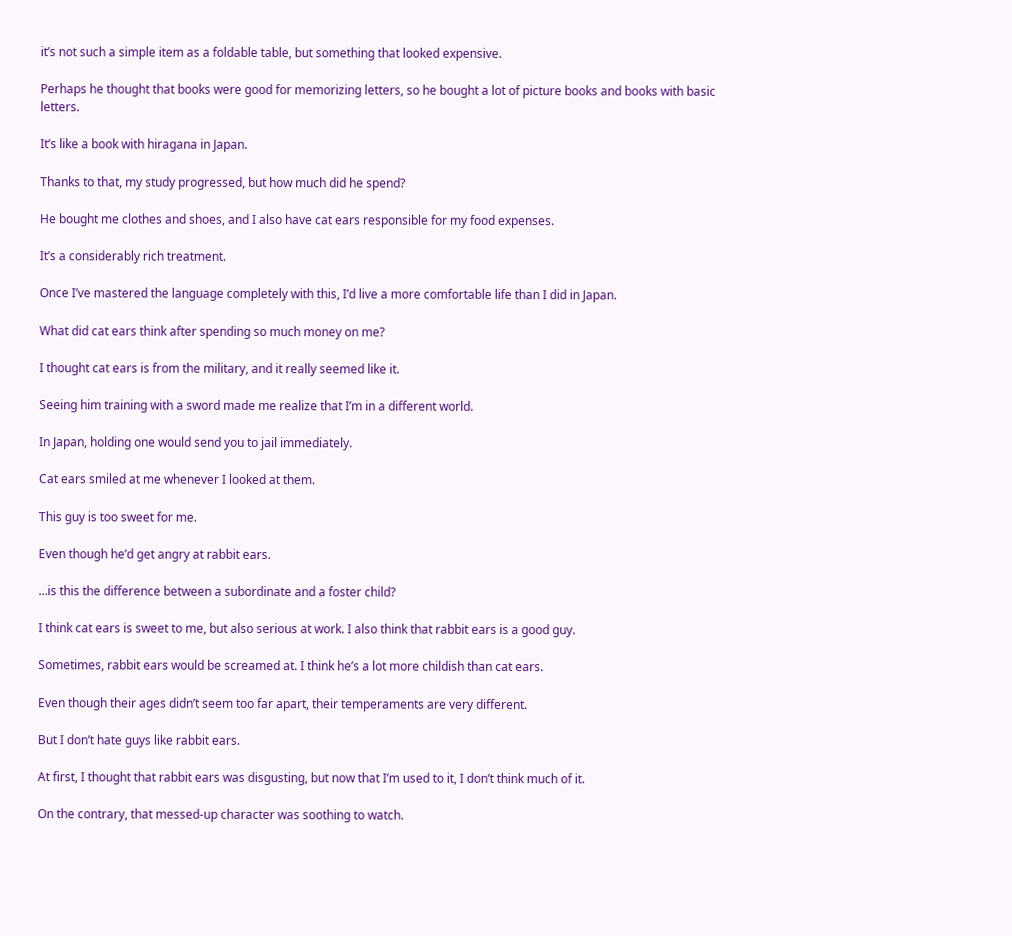it’s not such a simple item as a foldable table, but something that looked expensive.

Perhaps he thought that books were good for memorizing letters, so he bought a lot of picture books and books with basic letters.

It’s like a book with hiragana in Japan.

Thanks to that, my study progressed, but how much did he spend?

He bought me clothes and shoes, and I also have cat ears responsible for my food expenses.

It’s a considerably rich treatment.

Once I’ve mastered the language completely with this, I’d live a more comfortable life than I did in Japan.

What did cat ears think after spending so much money on me?

I thought cat ears is from the military, and it really seemed like it.

Seeing him training with a sword made me realize that I’m in a different world.

In Japan, holding one would send you to jail immediately.

Cat ears smiled at me whenever I looked at them.

This guy is too sweet for me.

Even though he’d get angry at rabbit ears.

…is this the difference between a subordinate and a foster child?

I think cat ears is sweet to me, but also serious at work. I also think that rabbit ears is a good guy.

Sometimes, rabbit ears would be screamed at. I think he’s a lot more childish than cat ears.

Even though their ages didn’t seem too far apart, their temperaments are very different.

But I don’t hate guys like rabbit ears.

At first, I thought that rabbit ears was disgusting, but now that I’m used to it, I don’t think much of it.

On the contrary, that messed-up character was soothing to watch.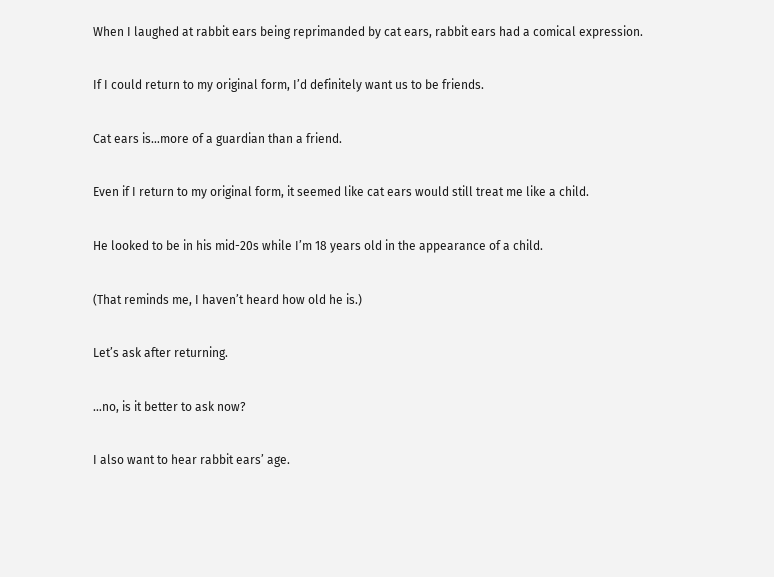When I laughed at rabbit ears being reprimanded by cat ears, rabbit ears had a comical expression.

If I could return to my original form, I’d definitely want us to be friends.

Cat ears is…more of a guardian than a friend.

Even if I return to my original form, it seemed like cat ears would still treat me like a child.

He looked to be in his mid-20s while I’m 18 years old in the appearance of a child.

(That reminds me, I haven’t heard how old he is.)

Let’s ask after returning.

…no, is it better to ask now?

I also want to hear rabbit ears’ age.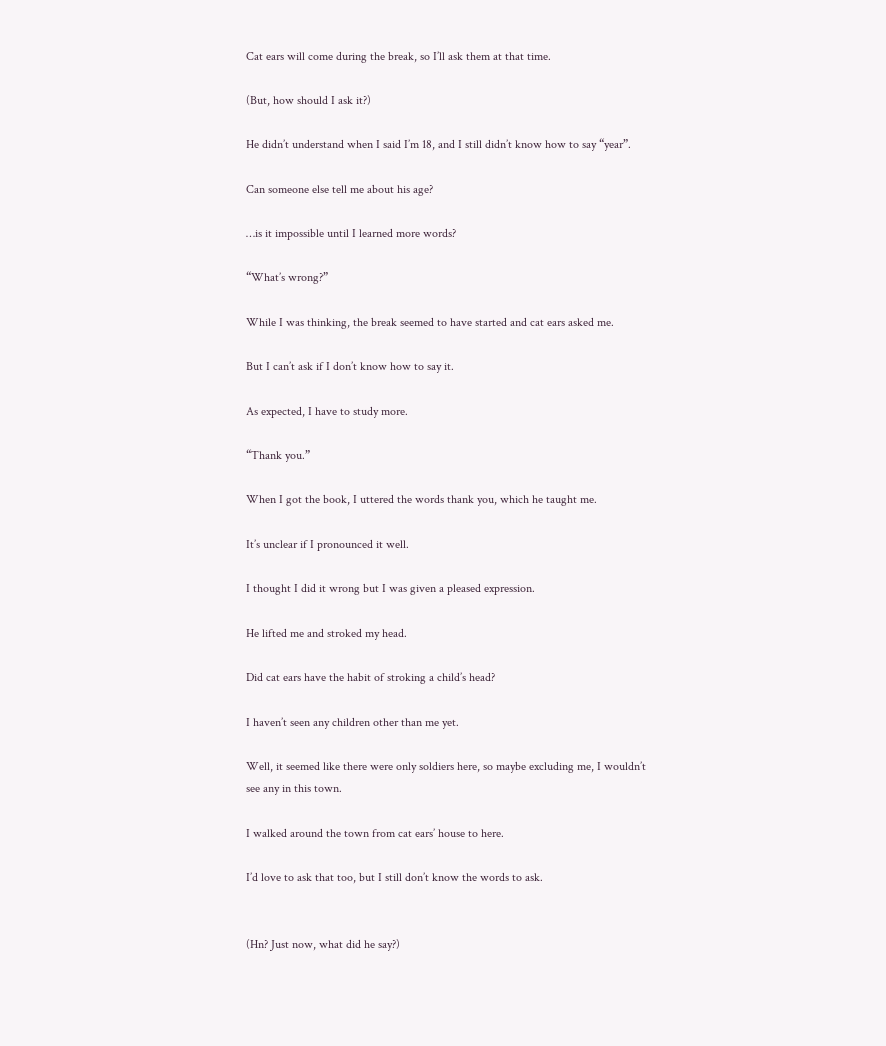Cat ears will come during the break, so I’ll ask them at that time.

(But, how should I ask it?)

He didn’t understand when I said I’m 18, and I still didn’t know how to say “year”.

Can someone else tell me about his age?

…is it impossible until I learned more words?

“What’s wrong?”

While I was thinking, the break seemed to have started and cat ears asked me.

But I can’t ask if I don’t know how to say it.

As expected, I have to study more.

“Thank you.”

When I got the book, I uttered the words thank you, which he taught me.

It’s unclear if I pronounced it well.

I thought I did it wrong but I was given a pleased expression.

He lifted me and stroked my head.

Did cat ears have the habit of stroking a child’s head?

I haven’t seen any children other than me yet.

Well, it seemed like there were only soldiers here, so maybe excluding me, I wouldn’t see any in this town.

I walked around the town from cat ears’ house to here.

I’d love to ask that too, but I still don’t know the words to ask.


(Hn? Just now, what did he say?)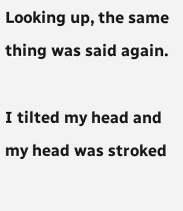Looking up, the same thing was said again.

I tilted my head and my head was stroked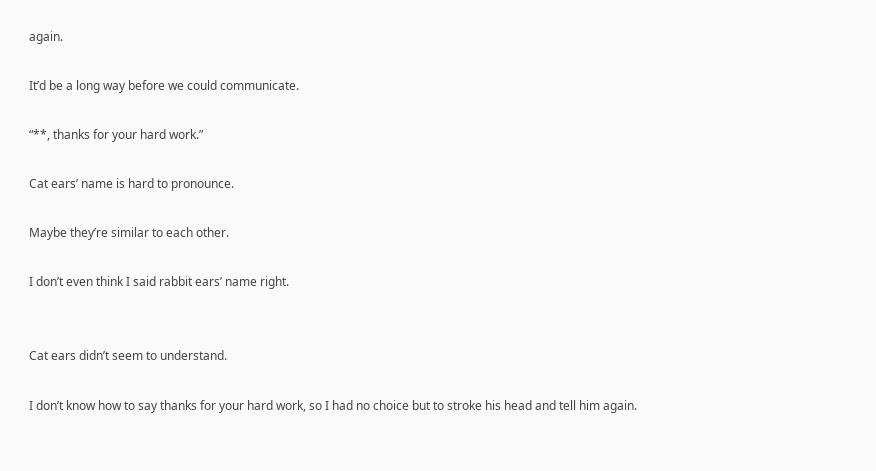again.

It’d be a long way before we could communicate.

“**, thanks for your hard work.”

Cat ears’ name is hard to pronounce.

Maybe they’re similar to each other.

I don’t even think I said rabbit ears’ name right.


Cat ears didn’t seem to understand.

I don’t know how to say thanks for your hard work, so I had no choice but to stroke his head and tell him again.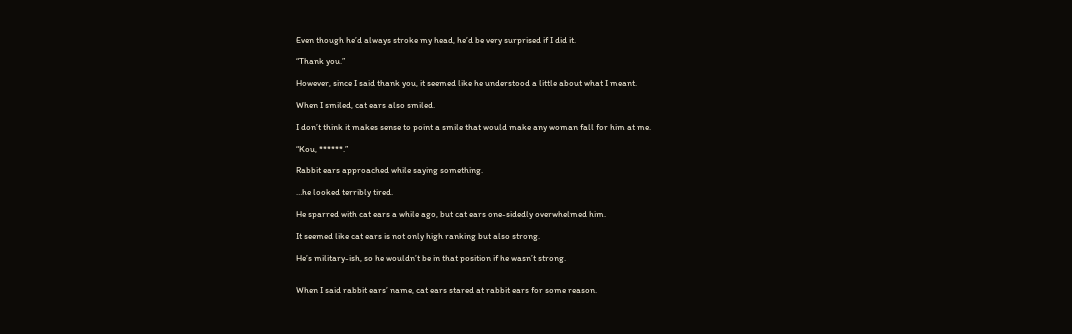Even though he’d always stroke my head, he’d be very surprised if I did it.

“Thank you.”

However, since I said thank you, it seemed like he understood a little about what I meant.

When I smiled, cat ears also smiled.

I don’t think it makes sense to point a smile that would make any woman fall for him at me.

“Kou, ******.”

Rabbit ears approached while saying something.

…he looked terribly tired.

He sparred with cat ears a while ago, but cat ears one-sidedly overwhelmed him.

It seemed like cat ears is not only high ranking but also strong.

He’s military-ish, so he wouldn’t be in that position if he wasn’t strong.


When I said rabbit ears’ name, cat ears stared at rabbit ears for some reason.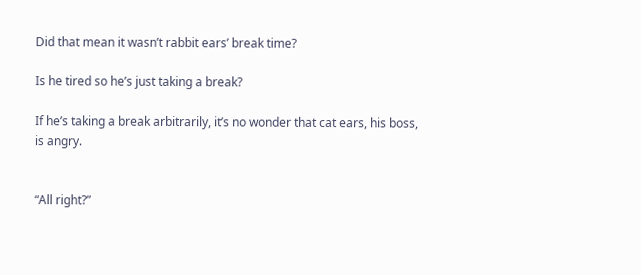Did that mean it wasn’t rabbit ears’ break time?

Is he tired so he’s just taking a break?

If he’s taking a break arbitrarily, it’s no wonder that cat ears, his boss, is angry.


“All right?”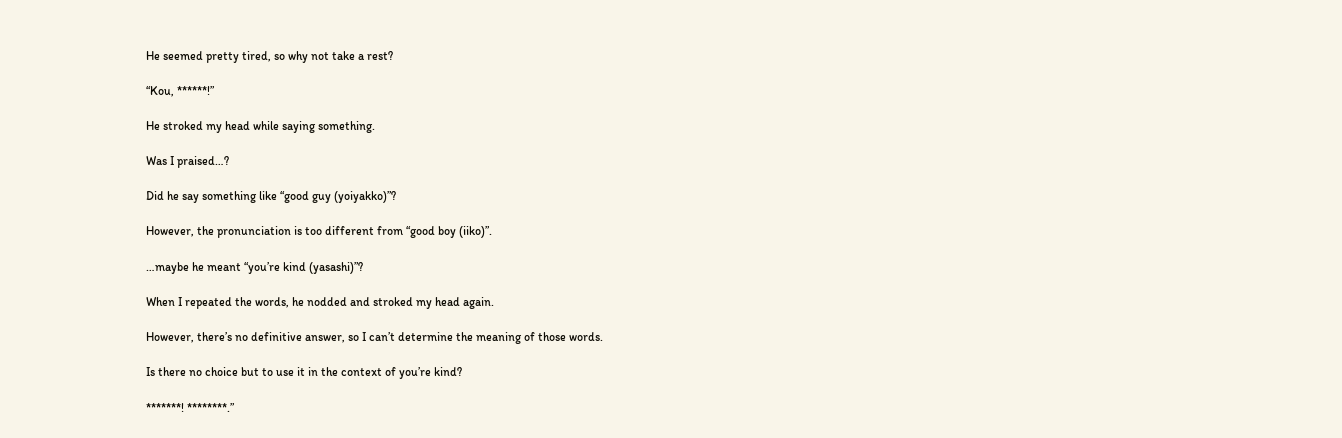He seemed pretty tired, so why not take a rest?

“Kou, ******!”

He stroked my head while saying something.

Was I praised…?

Did he say something like “good guy (yoiyakko)”?

However, the pronunciation is too different from “good boy (iiko)”.

…maybe he meant “you’re kind (yasashi)”?

When I repeated the words, he nodded and stroked my head again.

However, there’s no definitive answer, so I can’t determine the meaning of those words.

Is there no choice but to use it in the context of you’re kind?

*******! ********.”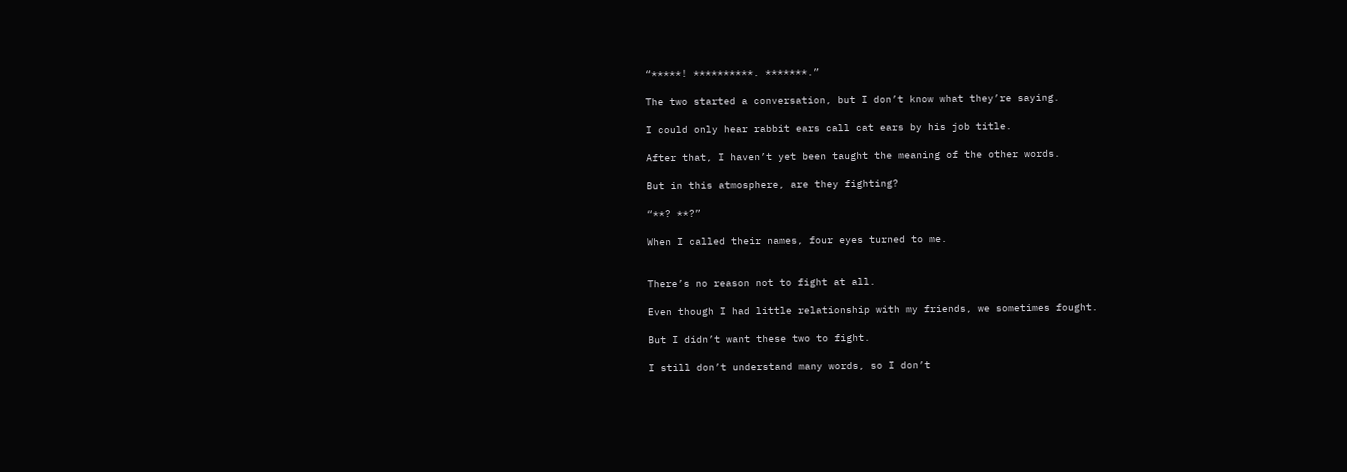“*****! **********. *******.”

The two started a conversation, but I don’t know what they’re saying.

I could only hear rabbit ears call cat ears by his job title.

After that, I haven’t yet been taught the meaning of the other words.

But in this atmosphere, are they fighting?

“**? **?”

When I called their names, four eyes turned to me.


There’s no reason not to fight at all.

Even though I had little relationship with my friends, we sometimes fought.

But I didn’t want these two to fight.

I still don’t understand many words, so I don’t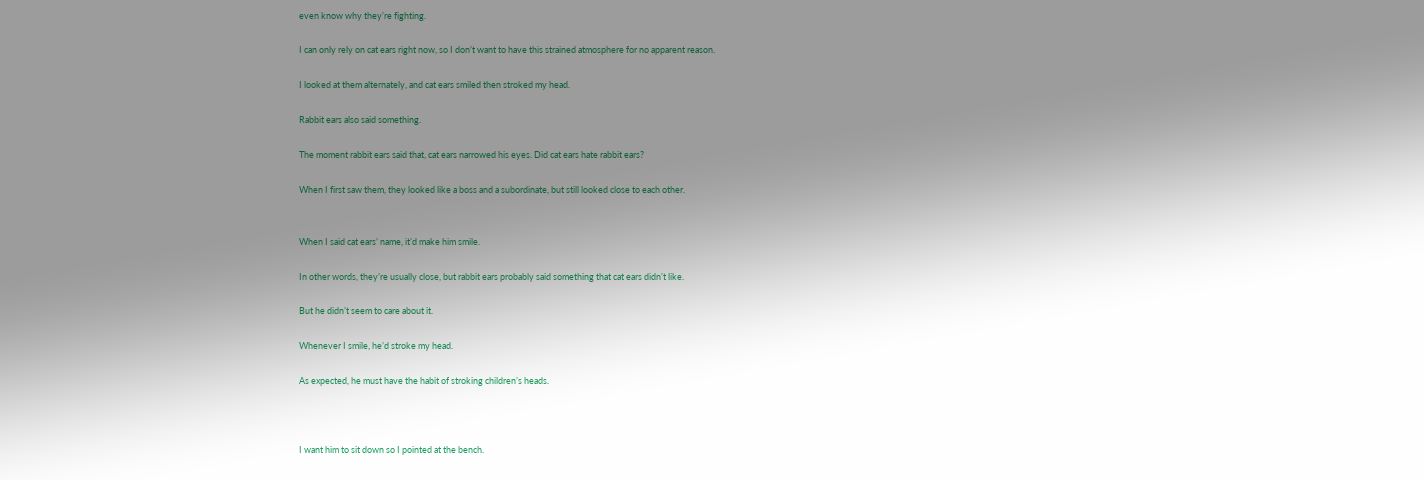even know why they’re fighting.

I can only rely on cat ears right now, so I don’t want to have this strained atmosphere for no apparent reason.

I looked at them alternately, and cat ears smiled then stroked my head.

Rabbit ears also said something.

The moment rabbit ears said that, cat ears narrowed his eyes. Did cat ears hate rabbit ears?

When I first saw them, they looked like a boss and a subordinate, but still looked close to each other.


When I said cat ears’ name, it’d make him smile.

In other words, they’re usually close, but rabbit ears probably said something that cat ears didn’t like.

But he didn’t seem to care about it.

Whenever I smile, he’d stroke my head.

As expected, he must have the habit of stroking children’s heads.



I want him to sit down so I pointed at the bench.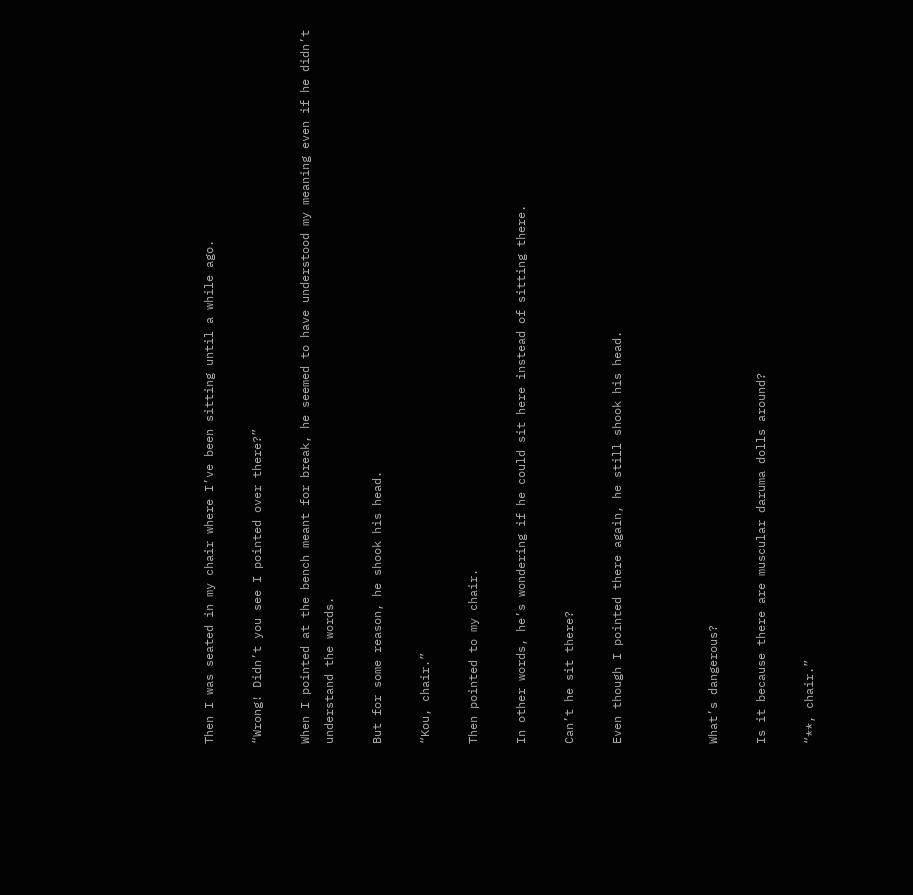Then I was seated in my chair where I’ve been sitting until a while ago.

“Wrong! Didn’t you see I pointed over there?”

When I pointed at the bench meant for break, he seemed to have understood my meaning even if he didn’t understand the words.

But for some reason, he shook his head.

“Kou, chair.”

Then pointed to my chair.

In other words, he’s wondering if he could sit here instead of sitting there.

Can’t he sit there?

Even though I pointed there again, he still shook his head.



What’s dangerous?

Is it because there are muscular daruma dolls around?

“**, chair.”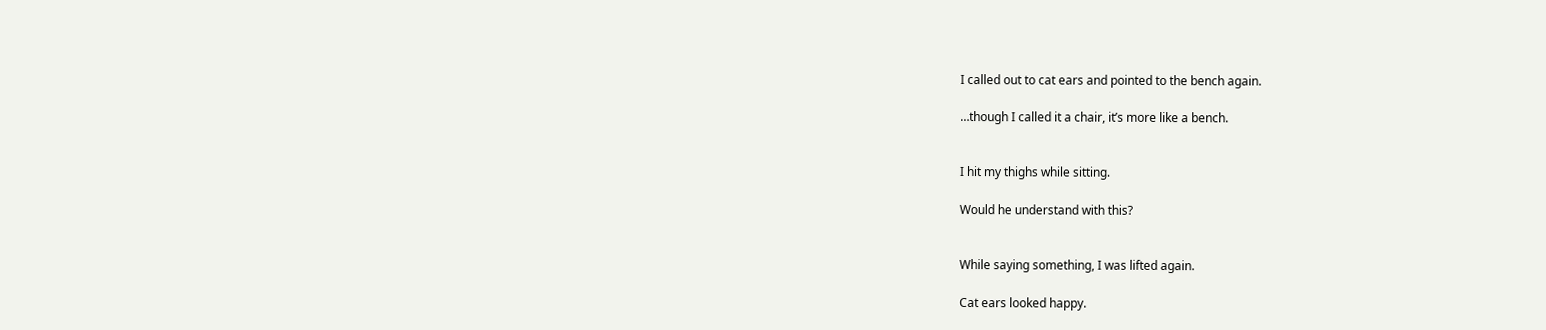I called out to cat ears and pointed to the bench again.

…though I called it a chair, it’s more like a bench.


I hit my thighs while sitting.

Would he understand with this?


While saying something, I was lifted again.

Cat ears looked happy.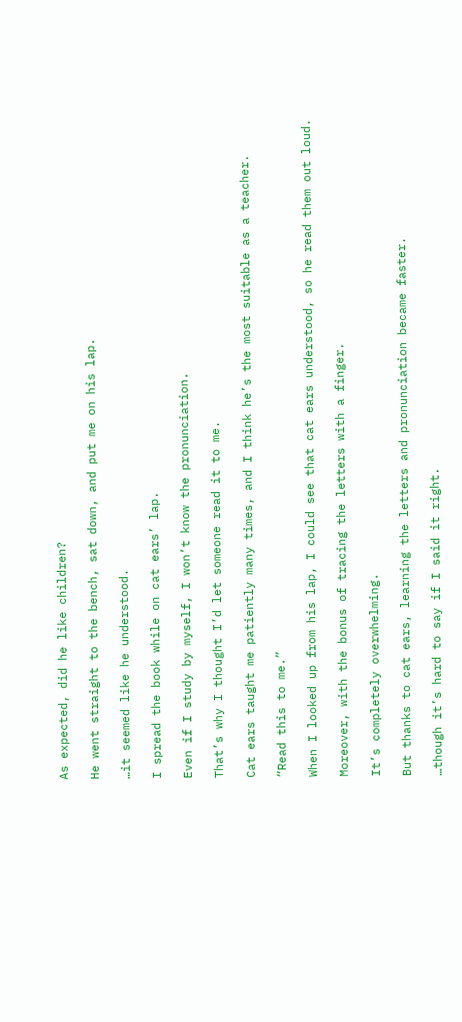As expected, did he like children?

He went straight to the bench, sat down, and put me on his lap.

…it seemed like he understood.

I spread the book while on cat ears’ lap.

Even if I study by myself, I won’t know the pronunciation.

That’s why I thought I’d let someone read it to me.

Cat ears taught me patiently many times, and I think he’s the most suitable as a teacher.

“Read this to me.”

When I looked up from his lap, I could see that cat ears understood, so he read them out loud.

Moreover, with the bonus of tracing the letters with a finger.

It’s completely overwhelming.

But thanks to cat ears, learning the letters and pronunciation became faster.

…though it’s hard to say if I said it right.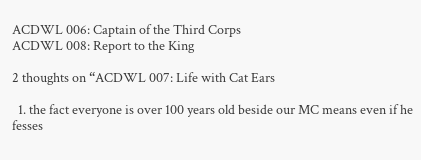ACDWL 006: Captain of the Third Corps
ACDWL 008: Report to the King

2 thoughts on “ACDWL 007: Life with Cat Ears

  1. the fact everyone is over 100 years old beside our MC means even if he fesses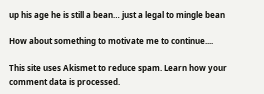up his age he is still a bean… just a legal to mingle bean

How about something to motivate me to continue....

This site uses Akismet to reduce spam. Learn how your comment data is processed.